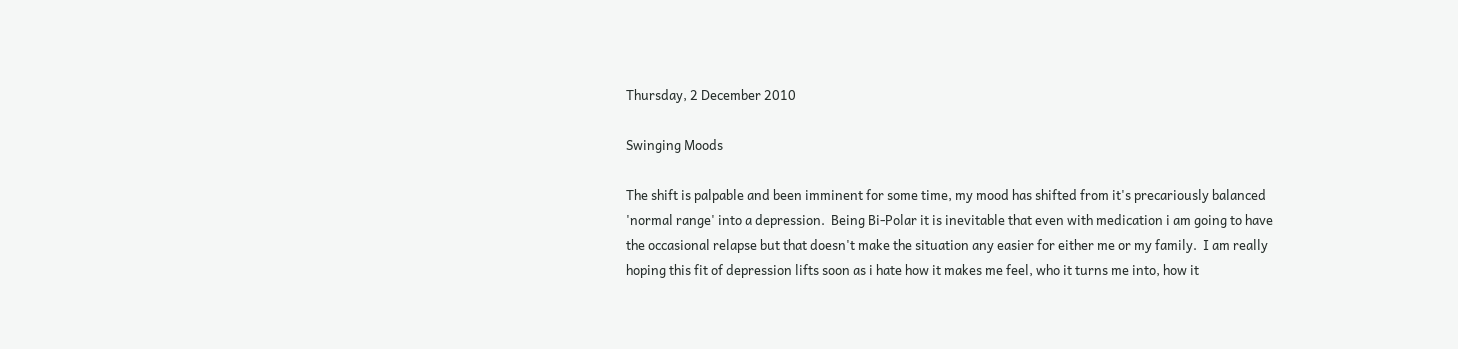Thursday, 2 December 2010

Swinging Moods

The shift is palpable and been imminent for some time, my mood has shifted from it's precariously balanced 'normal range' into a depression.  Being Bi-Polar it is inevitable that even with medication i am going to have the occasional relapse but that doesn't make the situation any easier for either me or my family.  I am really hoping this fit of depression lifts soon as i hate how it makes me feel, who it turns me into, how it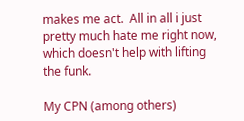makes me act.  All in all i just pretty much hate me right now, which doesn't help with lifting the funk.

My CPN (among others)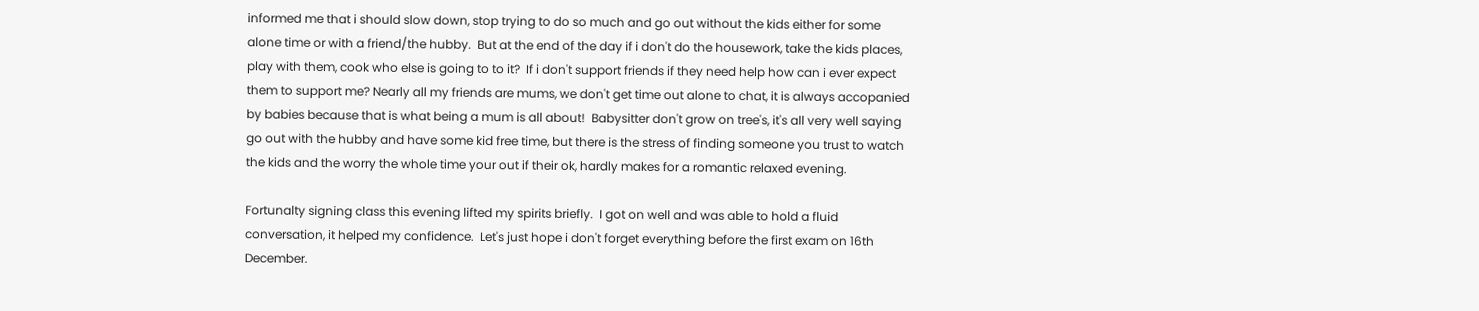informed me that i should slow down, stop trying to do so much and go out without the kids either for some alone time or with a friend/the hubby.  But at the end of the day if i don't do the housework, take the kids places, play with them, cook who else is going to to it?  If i don't support friends if they need help how can i ever expect them to support me? Nearly all my friends are mums, we don't get time out alone to chat, it is always accopanied by babies because that is what being a mum is all about!  Babysitter don't grow on tree's, it's all very well saying go out with the hubby and have some kid free time, but there is the stress of finding someone you trust to watch the kids and the worry the whole time your out if their ok, hardly makes for a romantic relaxed evening.

Fortunalty signing class this evening lifted my spirits briefly.  I got on well and was able to hold a fluid conversation, it helped my confidence.  Let's just hope i don't forget everything before the first exam on 16th December.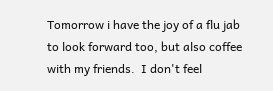Tomorrow i have the joy of a flu jab to look forward too, but also coffee with my friends.  I don't feel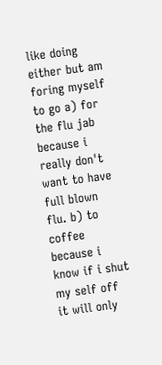like doing either but am foring myself to go a) for the flu jab because i really don't want to have full blown flu. b) to coffee because i know if i shut my self off it will only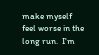make myself feel worse in the long run.  I'm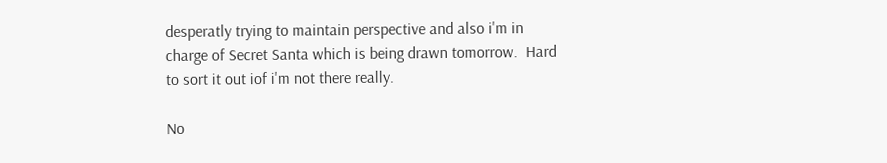desperatly trying to maintain perspective and also i'm in charge of Secret Santa which is being drawn tomorrow.  Hard to sort it out iof i'm not there really.

No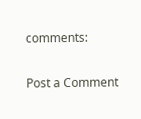comments:

Post a Comment